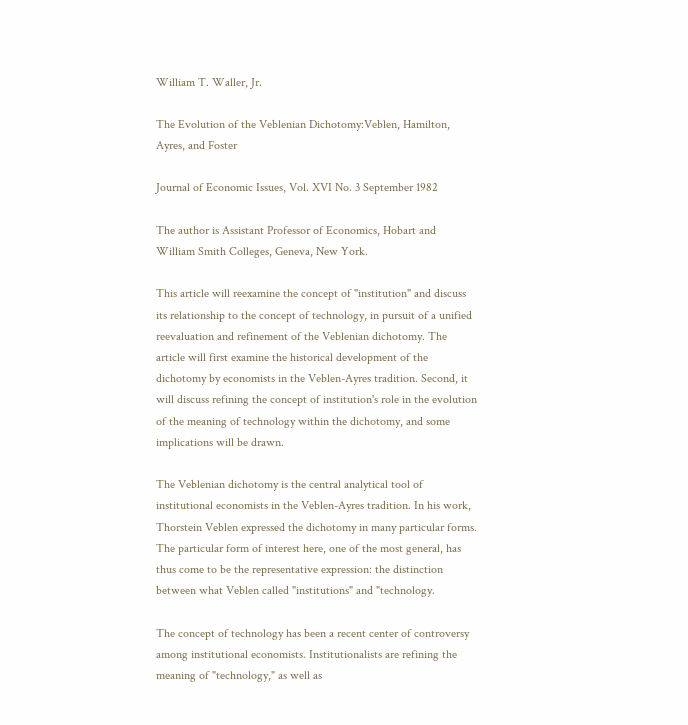William T. Waller, Jr.

The Evolution of the Veblenian Dichotomy:Veblen, Hamilton, Ayres, and Foster

Journal of Economic Issues, Vol. XVI No. 3 September 1982

The author is Assistant Professor of Economics, Hobart and William Smith Colleges, Geneva, New York.

This article will reexamine the concept of "institution" and discuss its relationship to the concept of technology, in pursuit of a unified reevaluation and refinement of the Veblenian dichotomy. The article will first examine the historical development of the dichotomy by economists in the Veblen-Ayres tradition. Second, it will discuss refining the concept of institution's role in the evolution of the meaning of technology within the dichotomy, and some implications will be drawn.

The Veblenian dichotomy is the central analytical tool of institutional economists in the Veblen-Ayres tradition. In his work, Thorstein Veblen expressed the dichotomy in many particular forms. The particular form of interest here, one of the most general, has thus come to be the representative expression: the distinction between what Veblen called "institutions" and "technology.

The concept of technology has been a recent center of controversy among institutional economists. Institutionalists are refining the meaning of "technology," as well as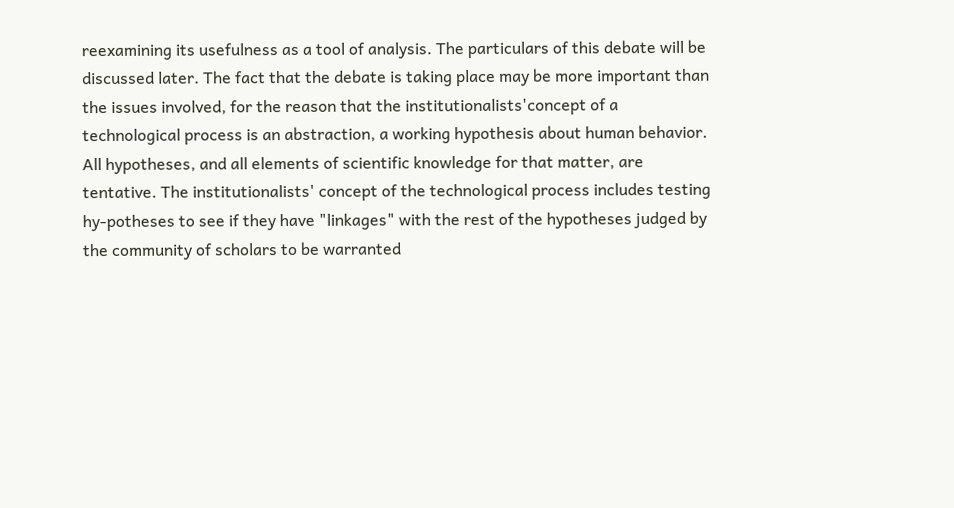reexamining its usefulness as a tool of analysis. The particulars of this debate will be discussed later. The fact that the debate is taking place may be more important than the issues involved, for the reason that the institutionalists'concept of a technological process is an abstraction, a working hypothesis about human behavior. All hypotheses, and all elements of scientific knowledge for that matter, are tentative. The institutionalists' concept of the technological process includes testing hy-potheses to see if they have "linkages" with the rest of the hypotheses judged by the community of scholars to be warranted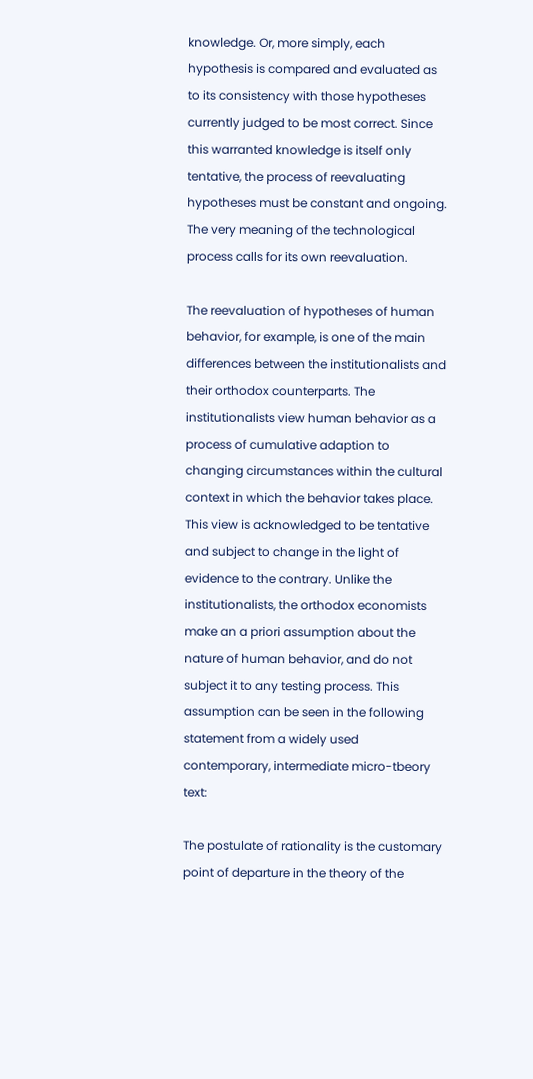knowledge. Or, more simply, each hypothesis is compared and evaluated as to its consistency with those hypotheses currently judged to be most correct. Since this warranted knowledge is itself only tentative, the process of reevaluating hypotheses must be constant and ongoing. The very meaning of the technological process calls for its own reevaluation.

The reevaluation of hypotheses of human behavior, for example, is one of the main differences between the institutionalists and their orthodox counterparts. The institutionalists view human behavior as a process of cumulative adaption to changing circumstances within the cultural context in which the behavior takes place. This view is acknowledged to be tentative and subject to change in the light of evidence to the contrary. Unlike the institutionalists, the orthodox economists make an a priori assumption about the nature of human behavior, and do not subject it to any testing process. This assumption can be seen in the following statement from a widely used contemporary, intermediate micro-tbeory text:

The postulate of rationality is the customary point of departure in the theory of the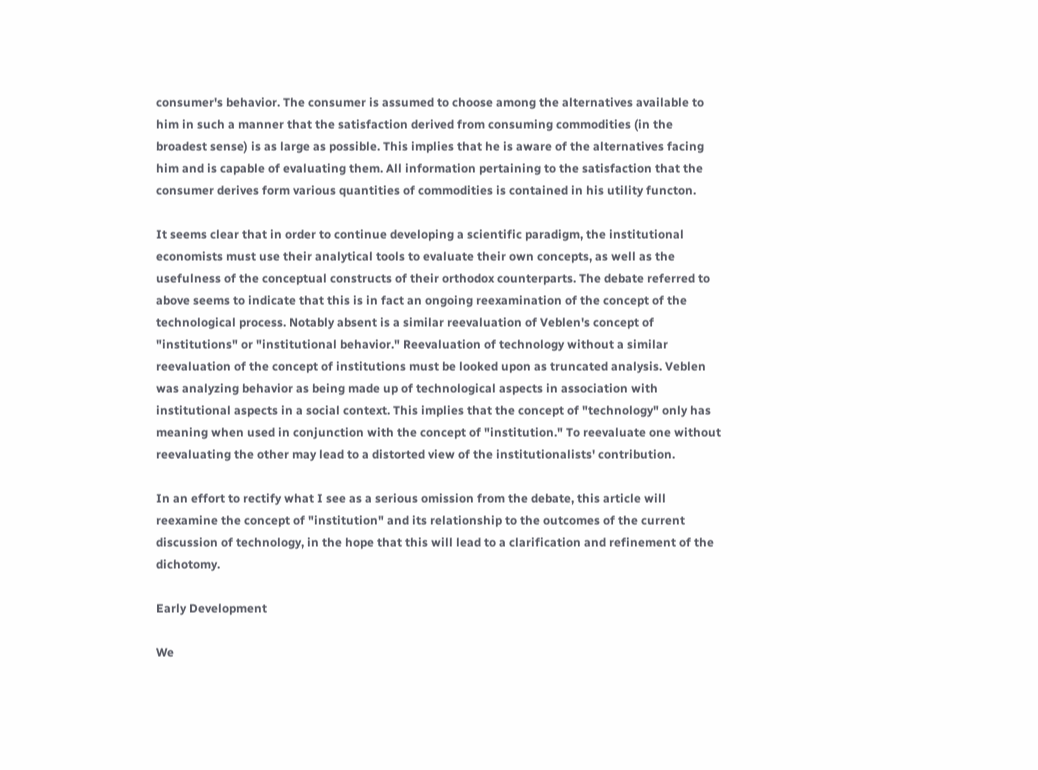consumer's behavior. The consumer is assumed to choose among the alternatives available to him in such a manner that the satisfaction derived from consuming commodities (in the broadest sense) is as large as possible. This implies that he is aware of the alternatives facing him and is capable of evaluating them. All information pertaining to the satisfaction that the consumer derives form various quantities of commodities is contained in his utility functon.

It seems clear that in order to continue developing a scientific paradigm, the institutional economists must use their analytical tools to evaluate their own concepts, as well as the usefulness of the conceptual constructs of their orthodox counterparts. The debate referred to above seems to indicate that this is in fact an ongoing reexamination of the concept of the technological process. Notably absent is a similar reevaluation of Veblen's concept of "institutions" or "institutional behavior." Reevaluation of technology without a similar reevaluation of the concept of institutions must be looked upon as truncated analysis. Veblen was analyzing behavior as being made up of technological aspects in association with institutional aspects in a social context. This implies that the concept of "technology" only has meaning when used in conjunction with the concept of "institution." To reevaluate one without reevaluating the other may lead to a distorted view of the institutionalists' contribution.

In an effort to rectify what I see as a serious omission from the debate, this article will reexamine the concept of "institution" and its relationship to the outcomes of the current discussion of technology, in the hope that this will lead to a clarification and refinement of the dichotomy.

Early Development

We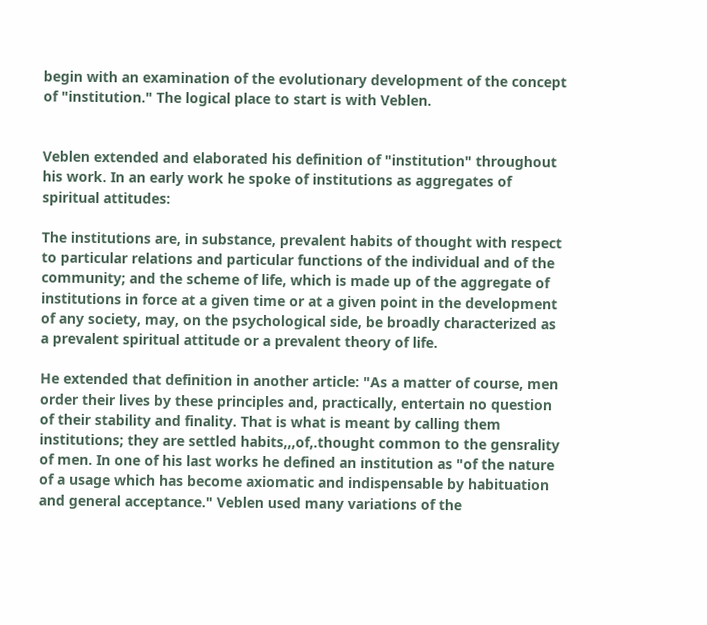begin with an examination of the evolutionary development of the concept of "institution." The logical place to start is with Veblen.


Veblen extended and elaborated his definition of "institution" throughout his work. In an early work he spoke of institutions as aggregates of spiritual attitudes:

The institutions are, in substance, prevalent habits of thought with respect to particular relations and particular functions of the individual and of the community; and the scheme of life, which is made up of the aggregate of institutions in force at a given time or at a given point in the development of any society, may, on the psychological side, be broadly characterized as a prevalent spiritual attitude or a prevalent theory of life.

He extended that definition in another article: "As a matter of course, men order their lives by these principles and, practically, entertain no question of their stability and finality. That is what is meant by calling them institutions; they are settled habits,,,of,.thought common to the gensrality of men. In one of his last works he defined an institution as "of the nature of a usage which has become axiomatic and indispensable by habituation and general acceptance." Veblen used many variations of the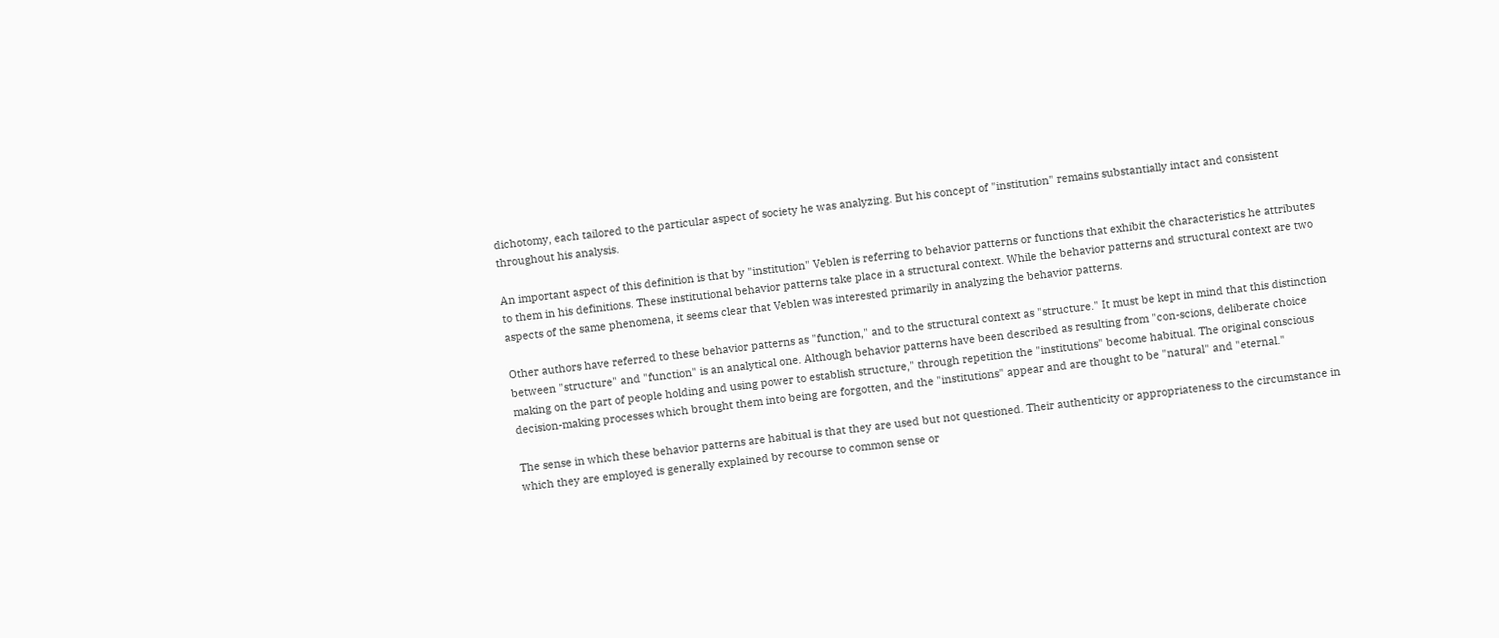dichotomy, each tailored to the particular aspect of society he was analyzing. But his concept of "institution" remains substantially intact and consistent throughout his analysis.

An important aspect of this definition is that by "institution" Veblen is referring to behavior patterns or functions that exhibit the characteristics he attributes to them in his definitions. These institutional behavior patterns take place in a structural context. While the behavior patterns and structural context are two aspects of the same phenomena, it seems clear that Veblen was interested primarily in analyzing the behavior patterns.

Other authors have referred to these behavior patterns as "function," and to the structural context as "structure." It must be kept in mind that this distinction between "structure" and "function" is an analytical one. Although behavior patterns have been described as resulting from "con-scions, deliberate choice making on the part of people holding and using power to establish structure," through repetition the "institutions" become habitual. The original conscious decision-making processes which brought them into being are forgotten, and the "institutions" appear and are thought to be "natural" and "eternal."

The sense in which these behavior patterns are habitual is that they are used but not questioned. Their authenticity or appropriateness to the circumstance in which they are employed is generally explained by recourse to common sense or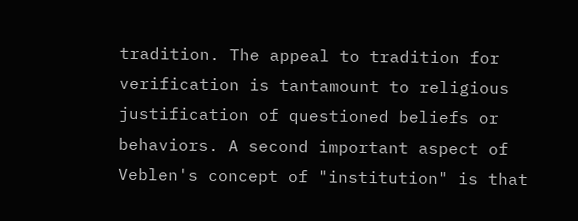tradition. The appeal to tradition for verification is tantamount to religious justification of questioned beliefs or behaviors. A second important aspect of Veblen's concept of "institution" is that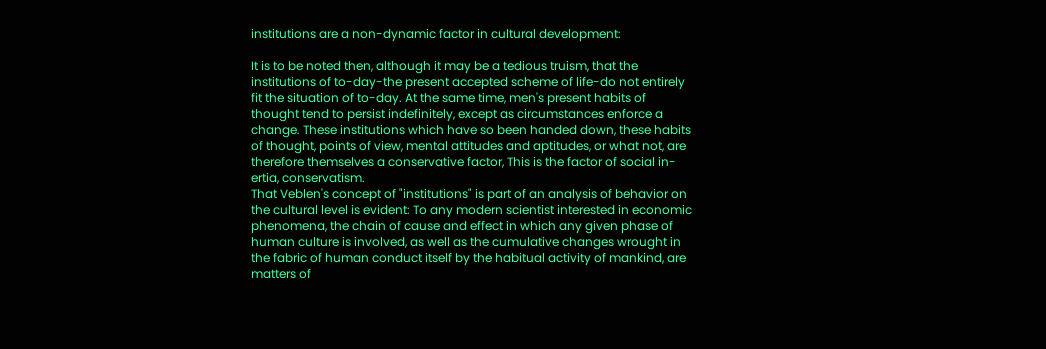institutions are a non-dynamic factor in cultural development:

It is to be noted then, although it may be a tedious truism, that the institutions of to-day-the present accepted scheme of life-do not entirely fit the situation of to-day. At the same time, men's present habits of thought tend to persist indefinitely, except as circumstances enforce a change. These institutions which have so been handed down, these habits of thought, points of view, mental attitudes and aptitudes, or what not, are therefore themselves a conservative factor, This is the factor of social in-ertia, conservatism.
That Veblen's concept of "institutions" is part of an analysis of behavior on the cultural level is evident: To any modern scientist interested in economic phenomena, the chain of cause and effect in which any given phase of human culture is involved, as well as the cumulative changes wrought in the fabric of human conduct itself by the habitual activity of mankind, are matters of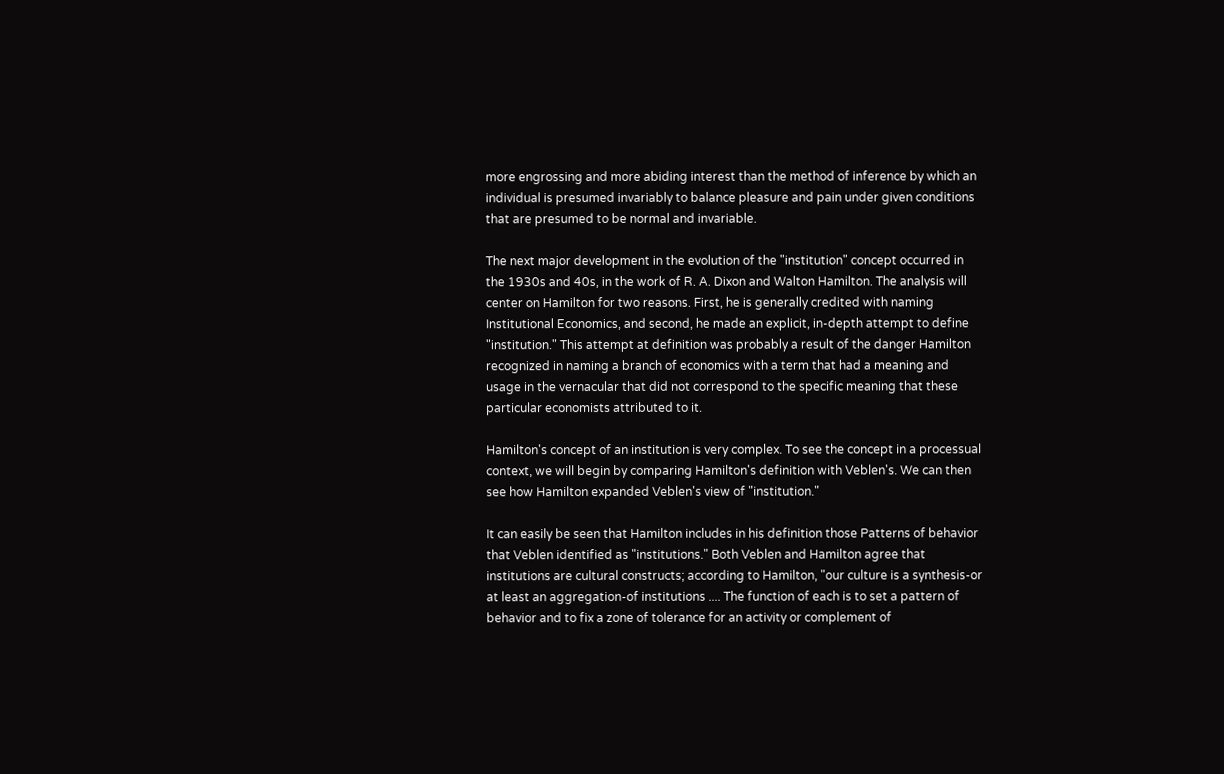more engrossing and more abiding interest than the method of inference by which an individual is presumed invariably to balance pleasure and pain under given conditions that are presumed to be normal and invariable.

The next major development in the evolution of the "institution" concept occurred in the 1930s and 40s, in the work of R. A. Dixon and Walton Hamilton. The analysis will center on Hamilton for two reasons. First, he is generally credited with naming Institutional Economics, and second, he made an explicit, in-depth attempt to define "institution." This attempt at definition was probably a result of the danger Hamilton recognized in naming a branch of economics with a term that had a meaning and usage in the vernacular that did not correspond to the specific meaning that these particular economists attributed to it.

Hamilton's concept of an institution is very complex. To see the concept in a processual context, we will begin by comparing Hamilton's definition with Veblen's. We can then see how Hamilton expanded Veblen's view of "institution."

It can easily be seen that Hamilton includes in his definition those Patterns of behavior that Veblen identified as "institutions." Both Veblen and Hamilton agree that institutions are cultural constructs; according to Hamilton, "our culture is a synthesis-or at least an aggregation-of institutions .... The function of each is to set a pattern of behavior and to fix a zone of tolerance for an activity or complement of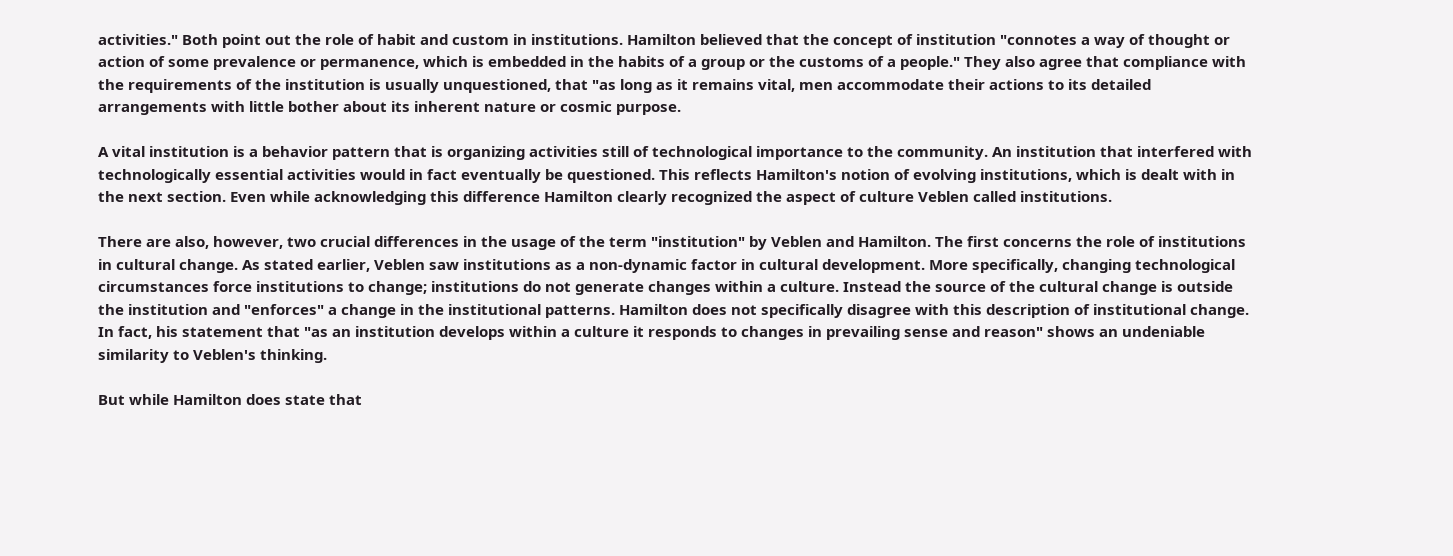activities." Both point out the role of habit and custom in institutions. Hamilton believed that the concept of institution "connotes a way of thought or action of some prevalence or permanence, which is embedded in the habits of a group or the customs of a people." They also agree that compliance with the requirements of the institution is usually unquestioned, that "as long as it remains vital, men accommodate their actions to its detailed arrangements with little bother about its inherent nature or cosmic purpose.

A vital institution is a behavior pattern that is organizing activities still of technological importance to the community. An institution that interfered with technologically essential activities would in fact eventually be questioned. This reflects Hamilton's notion of evolving institutions, which is dealt with in the next section. Even while acknowledging this difference Hamilton clearly recognized the aspect of culture Veblen called institutions.

There are also, however, two crucial differences in the usage of the term "institution" by Veblen and Hamilton. The first concerns the role of institutions in cultural change. As stated earlier, Veblen saw institutions as a non-dynamic factor in cultural development. More specifically, changing technological circumstances force institutions to change; institutions do not generate changes within a culture. Instead the source of the cultural change is outside the institution and "enforces" a change in the institutional patterns. Hamilton does not specifically disagree with this description of institutional change. In fact, his statement that "as an institution develops within a culture it responds to changes in prevailing sense and reason" shows an undeniable similarity to Veblen's thinking.

But while Hamilton does state that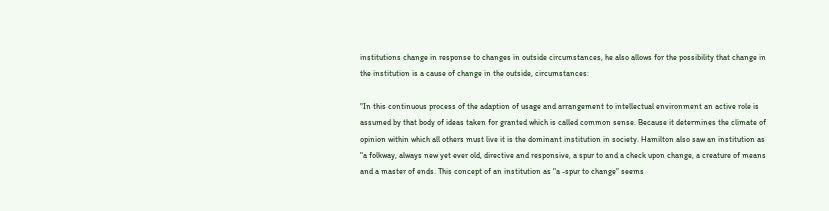institutions change in response to changes in outside circumstances, he also allows for the possibility that change in the institution is a cause of change in the outside, circumstances:

"In this continuous process of the adaption of usage and arrangement to intellectual environment an active role is assumed by that body of ideas taken for granted which is called common sense. Because it determines the climate of opinion within which all others must live it is the dominant institution in society. Hamilton also saw an institution as "a folkway, always new yet ever old, directive and responsive, a spur to and a check upon change, a creature of means and a master of ends. This concept of an institution as "a -spur to change" seems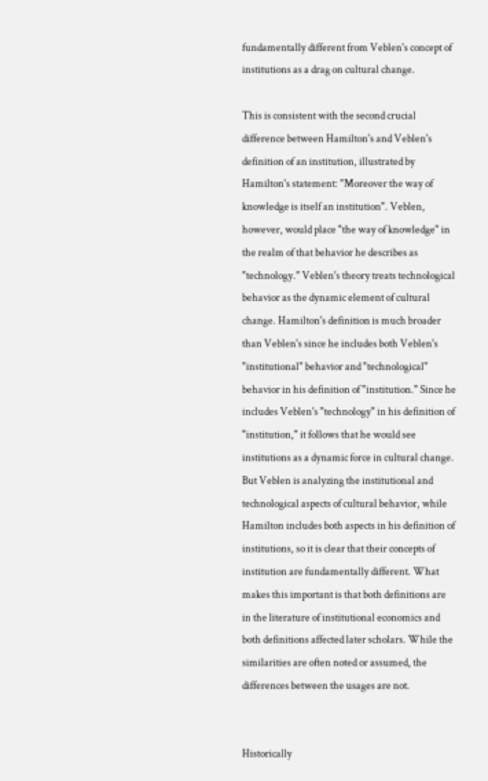fundamentally different from Veblen's concept of institutions as a drag on cultural change.

This is consistent with the second crucial difference between Hamilton's and Veblen's definition of an institution, illustrated by Hamilton's statement: "Moreover the way of knowledge is itself an institution". Veblen, however, would place "the way of knowledge" in the realm of that behavior he describes as "technology." Veblen's theory treats technological behavior as the dynamic element of cultural change. Hamilton's definition is much broader than Veblen's since he includes both Veblen's "institutional" behavior and "technological" behavior in his definition of "institution." Since he includes Veblen's "technology" in his definition of "institution," it follows that he would see institutions as a dynamic force in cultural change. But Veblen is analyzing the institutional and technological aspects of cultural behavior, while Hamilton includes both aspects in his definition of institutions, so it is clear that their concepts of institution are fundamentally different. What makes this important is that both definitions are in the literature of institutional economics and both definitions affected later scholars. While the similarities are often noted or assumed, the differences between the usages are not.


Historically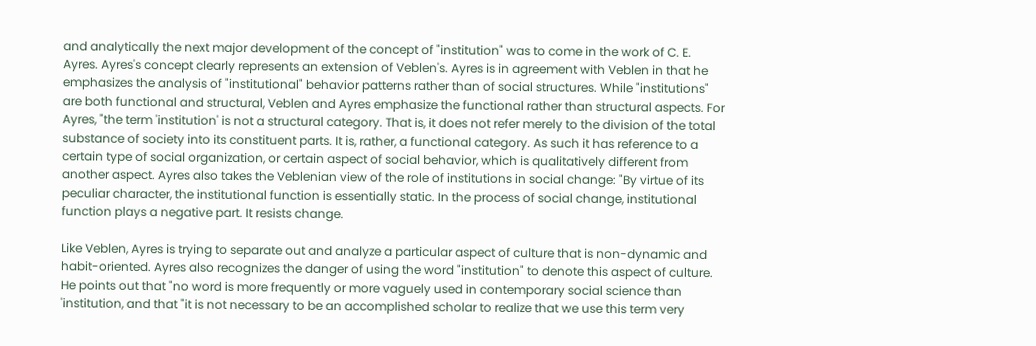and analytically the next major development of the concept of "institution" was to come in the work of C. E. Ayres. Ayres's concept clearly represents an extension of Veblen's. Ayres is in agreement with Veblen in that he emphasizes the analysis of "institutional" behavior patterns rather than of social structures. While "institutions" are both functional and structural, Veblen and Ayres emphasize the functional rather than structural aspects. For Ayres, "the term 'institution' is not a structural category. That is, it does not refer merely to the division of the total substance of society into its constituent parts. It is, rather, a functional category. As such it has reference to a certain type of social organization, or certain aspect of social behavior, which is qualitatively different from another aspect. Ayres also takes the Veblenian view of the role of institutions in social change: "By virtue of its peculiar character, the institutional function is essentially static. In the process of social change, institutional function plays a negative part. It resists change.

Like Veblen, Ayres is trying to separate out and analyze a particular aspect of culture that is non-dynamic and habit-oriented. Ayres also recognizes the danger of using the word "institution" to denote this aspect of culture. He points out that "no word is more frequently or more vaguely used in contemporary social science than 'institution, and that "it is not necessary to be an accomplished scholar to realize that we use this term very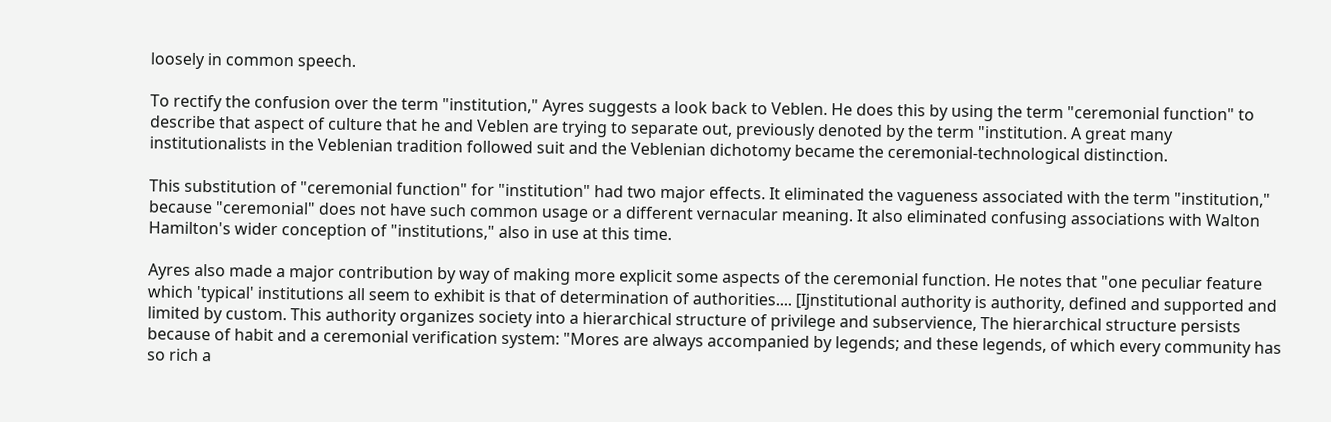loosely in common speech.

To rectify the confusion over the term "institution," Ayres suggests a look back to Veblen. He does this by using the term "ceremonial function" to describe that aspect of culture that he and Veblen are trying to separate out, previously denoted by the term "institution. A great many institutionalists in the Veblenian tradition followed suit and the Veblenian dichotomy became the ceremonial-technological distinction.

This substitution of "ceremonial function" for "institution" had two major effects. It eliminated the vagueness associated with the term "institution," because "ceremonial" does not have such common usage or a different vernacular meaning. It also eliminated confusing associations with Walton Hamilton's wider conception of "institutions," also in use at this time.

Ayres also made a major contribution by way of making more explicit some aspects of the ceremonial function. He notes that "one peculiar feature which 'typical' institutions all seem to exhibit is that of determination of authorities.... [Ijnstitutional authority is authority, defined and supported and limited by custom. This authority organizes society into a hierarchical structure of privilege and subservience, The hierarchical structure persists because of habit and a ceremonial verification system: "Mores are always accompanied by legends; and these legends, of which every community has so rich a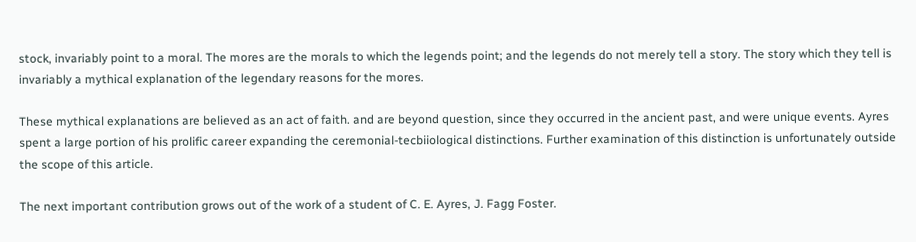stock, invariably point to a moral. The mores are the morals to which the legends point; and the legends do not merely tell a story. The story which they tell is invariably a mythical explanation of the legendary reasons for the mores.

These mythical explanations are believed as an act of faith. and are beyond question, since they occurred in the ancient past, and were unique events. Ayres spent a large portion of his prolific career expanding the ceremonial-tecbiiological distinctions. Further examination of this distinction is unfortunately outside the scope of this article.

The next important contribution grows out of the work of a student of C. E. Ayres, J. Fagg Foster.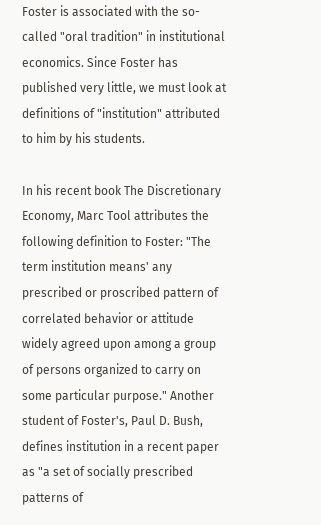Foster is associated with the so-called "oral tradition" in institutional economics. Since Foster has published very little, we must look at definitions of "institution" attributed to him by his students.

In his recent book The Discretionary Economy, Marc Tool attributes the following definition to Foster: "The term institution means' any prescribed or proscribed pattern of correlated behavior or attitude widely agreed upon among a group of persons organized to carry on some particular purpose." Another student of Foster's, Paul D. Bush, defines institution in a recent paper as "a set of socially prescribed patterns of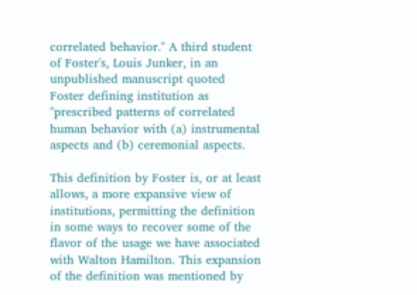correlated behavior." A third student of Foster's, Louis Junker, in an unpublished manuscript quoted Foster defining institution as "prescribed patterns of correlated human behavior with (a) instrumental aspects and (b) ceremonial aspects.

This definition by Foster is, or at least allows, a more expansive view of institutions, permitting the definition in some ways to recover some of the flavor of the usage we have associated with Walton Hamilton. This expansion of the definition was mentioned by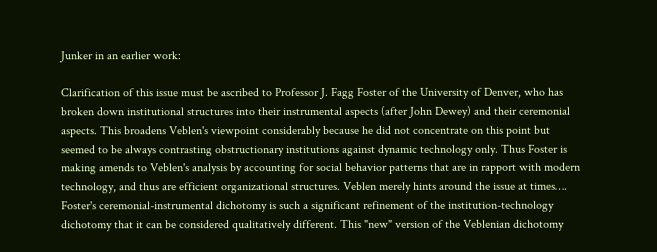Junker in an earlier work:

Clarification of this issue must be ascribed to Professor J. Fagg Foster of the University of Denver, who has broken down institutional structures into their instrumental aspects (after John Dewey) and their ceremonial aspects. This broadens Veblen's viewpoint considerably because he did not concentrate on this point but seemed to be always contrasting obstructionary institutions against dynamic technology only. Thus Foster is making amends to Veblen's analysis by accounting for social behavior patterns that are in rapport with modern technology, and thus are efficient organizational structures. Veblen merely hints around the issue at times….
Foster's ceremonial-instrumental dichotomy is such a significant refinement of the institution-technology dichotomy that it can be considered qualitatively different. This "new" version of the Veblenian dichotomy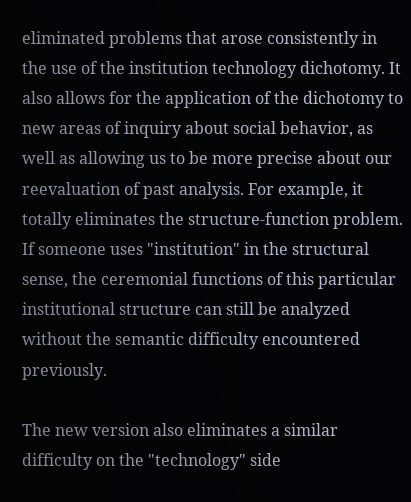eliminated problems that arose consistently in the use of the institution technology dichotomy. It also allows for the application of the dichotomy to new areas of inquiry about social behavior, as well as allowing us to be more precise about our reevaluation of past analysis. For example, it totally eliminates the structure-function problem. If someone uses "institution" in the structural sense, the ceremonial functions of this particular institutional structure can still be analyzed without the semantic difficulty encountered previously.

The new version also eliminates a similar difficulty on the "technology" side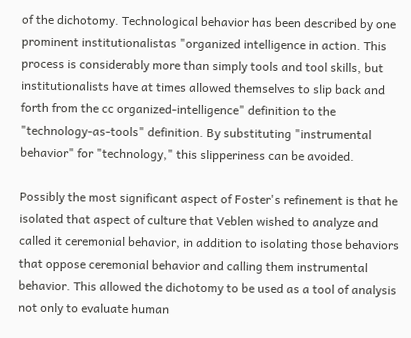of the dichotomy. Technological behavior has been described by one prominent institutionalistas "organized intelligence in action. This process is considerably more than simply tools and tool skills, but institutionalists have at times allowed themselves to slip back and forth from the cc organized-intelligence" definition to the "technology-as-tools" definition. By substituting "instrumental behavior" for "technology," this slipperiness can be avoided.

Possibly the most significant aspect of Foster's refinement is that he isolated that aspect of culture that Veblen wished to analyze and called it ceremonial behavior, in addition to isolating those behaviors that oppose ceremonial behavior and calling them instrumental behavior. This allowed the dichotomy to be used as a tool of analysis not only to evaluate human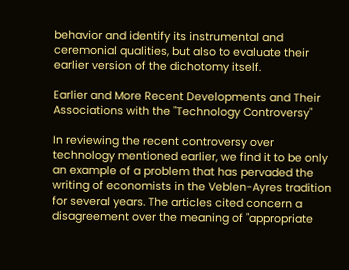behavior and identify its instrumental and ceremonial qualities, but also to evaluate their earlier version of the dichotomy itself.

Earlier and More Recent Developments and Their Associations with the "Technology Controversy"

In reviewing the recent controversy over technology mentioned earlier, we find it to be only an example of a problem that has pervaded the writing of economists in the Veblen-Ayres tradition for several years. The articles cited concern a disagreement over the meaning of "appropriate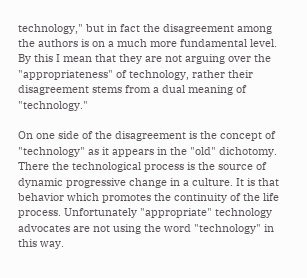technology," but in fact the disagreement among the authors is on a much more fundamental level. By this I mean that they are not arguing over the "appropriateness" of technology, rather their disagreement stems from a dual meaning of "technology."

On one side of the disagreement is the concept of "technology" as it appears in the "old" dichotomy. There the technological process is the source of dynamic progressive change in a culture. It is that behavior which promotes the continuity of the life process. Unfortunately "appropriate" technology advocates are not using the word "technology" in this way.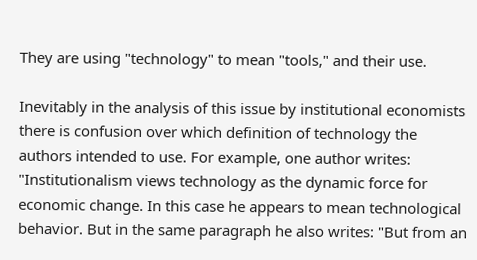They are using "technology" to mean "tools," and their use.

Inevitably in the analysis of this issue by institutional economists there is confusion over which definition of technology the authors intended to use. For example, one author writes: "Institutionalism views technology as the dynamic force for economic change. In this case he appears to mean technological behavior. But in the same paragraph he also writes: "But from an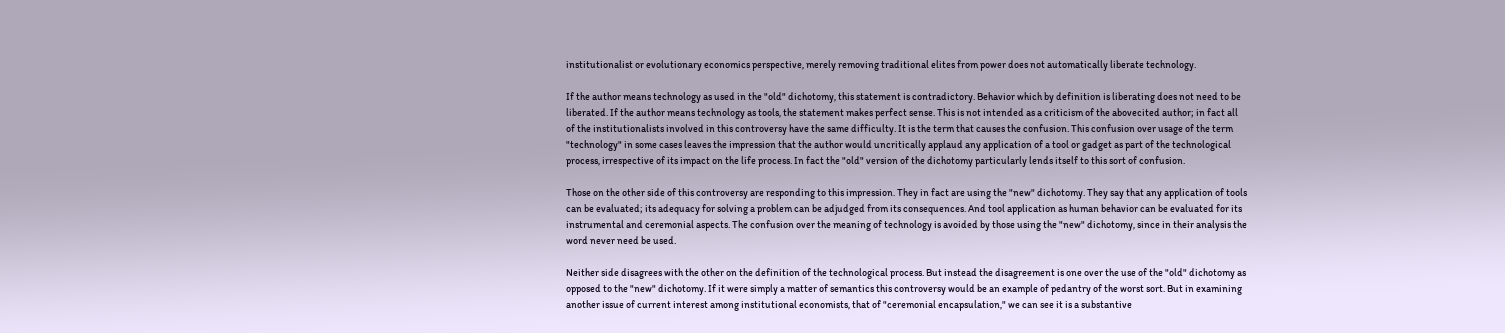institutionalist or evolutionary economics perspective, merely removing traditional elites from power does not automatically liberate technology.

If the author means technology as used in the "old" dichotomy, this statement is contradictory. Behavior which by definition is liberating does not need to be liberated. If the author means technology as tools, the statement makes perfect sense. This is not intended as a criticism of the abovecited author; in fact all of the institutionalists involved in this controversy have the same difficulty. It is the term that causes the confusion. This confusion over usage of the term "technology" in some cases leaves the impression that the author would uncritically applaud any application of a tool or gadget as part of the technological process, irrespective of its impact on the life process. In fact the "old" version of the dichotomy particularly lends itself to this sort of confusion.

Those on the other side of this controversy are responding to this impression. They in fact are using the "new" dichotomy. They say that any application of tools can be evaluated; its adequacy for solving a problem can be adjudged from its consequences. And tool application as human behavior can be evaluated for its instrumental and ceremonial aspects. The confusion over the meaning of technology is avoided by those using the "new" dichotomy, since in their analysis the word never need be used.

Neither side disagrees with the other on the definition of the technological process. But instead the disagreement is one over the use of the "old" dichotomy as opposed to the "new" dichotomy. If it were simply a matter of semantics this controversy would be an example of pedantry of the worst sort. But in examining another issue of current interest among institutional economists, that of "ceremonial encapsulation," we can see it is a substantive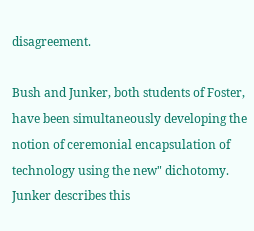disagreement.

Bush and Junker, both students of Foster, have been simultaneously developing the notion of ceremonial encapsulation of technology using the new" dichotomy. Junker describes this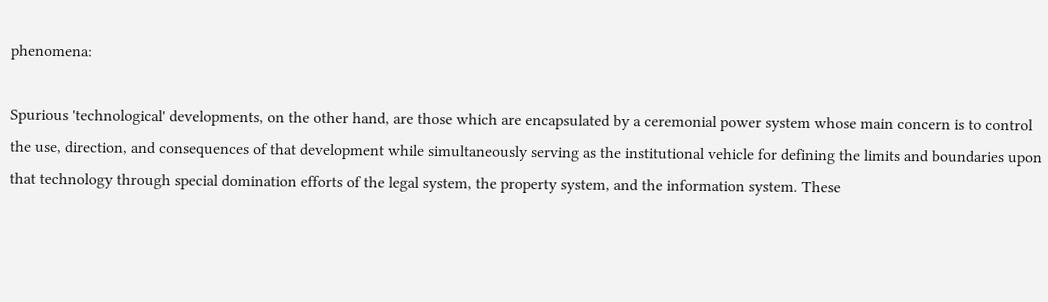phenomena:

Spurious 'technological' developments, on the other hand, are those which are encapsulated by a ceremonial power system whose main concern is to control the use, direction, and consequences of that development while simultaneously serving as the institutional vehicle for defining the limits and boundaries upon that technology through special domination efforts of the legal system, the property system, and the information system. These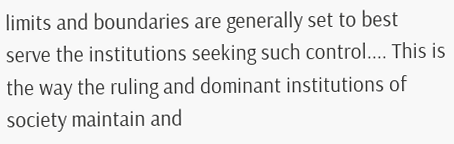limits and boundaries are generally set to best serve the institutions seeking such control.... This is the way the ruling and dominant institutions of society maintain and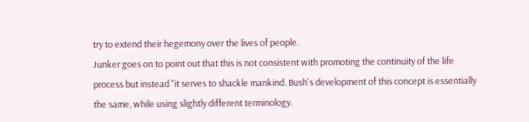try to extend their hegemony over the lives of people.
Junker goes on to point out that this is not consistent with promoting the continuity of the life process but instead "it serves to shackle mankind. Bush's development of this concept is essentially the same, while using slightly different terminology.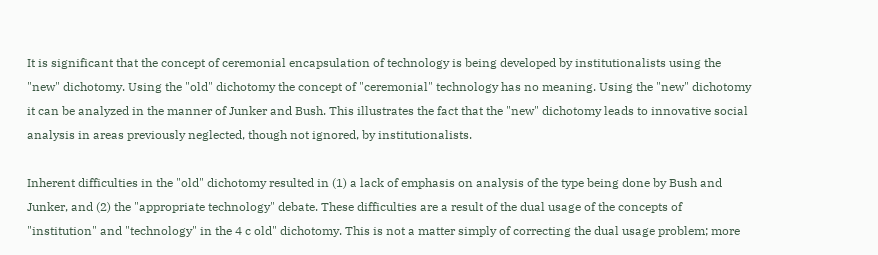It is significant that the concept of ceremonial encapsulation of technology is being developed by institutionalists using the "new" dichotomy. Using the "old" dichotomy the concept of "ceremonial" technology has no meaning. Using the "new" dichotomy it can be analyzed in the manner of Junker and Bush. This illustrates the fact that the "new" dichotomy leads to innovative social analysis in areas previously neglected, though not ignored, by institutionalists.

Inherent difficulties in the "old" dichotomy resulted in (1) a lack of emphasis on analysis of the type being done by Bush and Junker, and (2) the "appropriate technology" debate. These difficulties are a result of the dual usage of the concepts of "institution" and "technology" in the 4 c old" dichotomy. This is not a matter simply of correcting the dual usage problem; more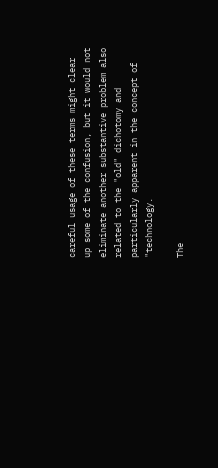careful usage of these terms might clear up some of the confusion, but it would not eliminate another substantive problem also related to the "old" dichotomy and particularly apparent in the concept of "technology.

The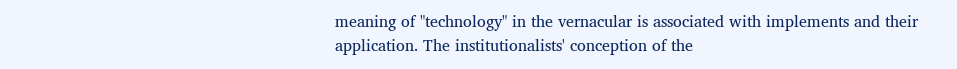meaning of "technology" in the vernacular is associated with implements and their application. The institutionalists' conception of the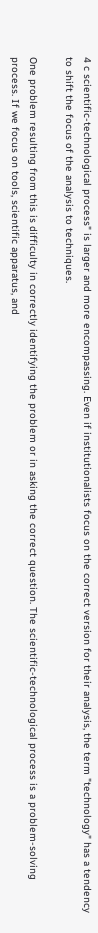4 c scientific-technological process" is larger and more encompassing. Even if institutionalists focus on the correct version for their analysis, the term "technology" has a tendency to shift the focus of the analysis to techniques.

One problem resulting from this is difficulty in correctly identifying the problem or in asking the correct question. The scientific-technological process is a problem-solving process. If we focus on tools, scientific apparatus, and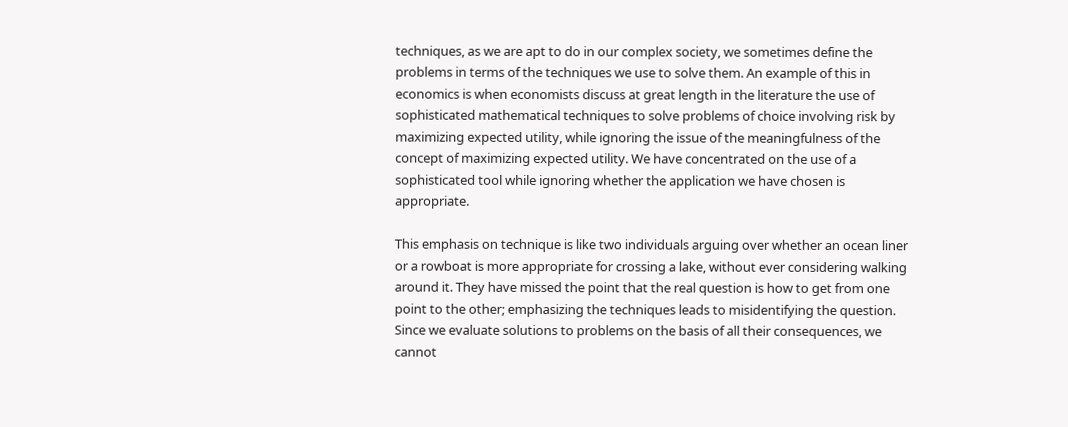techniques, as we are apt to do in our complex society, we sometimes define the problems in terms of the techniques we use to solve them. An example of this in economics is when economists discuss at great length in the literature the use of sophisticated mathematical techniques to solve problems of choice involving risk by maximizing expected utility, while ignoring the issue of the meaningfulness of the concept of maximizing expected utility. We have concentrated on the use of a sophisticated tool while ignoring whether the application we have chosen is appropriate.

This emphasis on technique is like two individuals arguing over whether an ocean liner or a rowboat is more appropriate for crossing a lake, without ever considering walking around it. They have missed the point that the real question is how to get from one point to the other; emphasizing the techniques leads to misidentifying the question. Since we evaluate solutions to problems on the basis of all their consequences, we cannot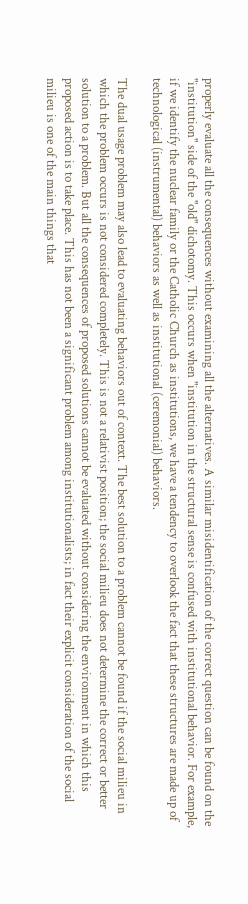properly evaluate all the consequences without examining all the alternatives. A similar misidentification of the correct question can be found on the "institution" side of the "old" dichotomy. This occurs when "institution in the structural sense is confused with institutional behavior. For example, if we identify the nuclear family or the Catholic Church as institutions, we have a tendency to overlook the fact that these structures are made up of technological (instrumental) behaviors as well as institutional (ceremonial) behaviors.

The dual usage problem may also lead to evaluating behaviors out of context. The best solution to a problem cannot be found if the social milieu in which the problem occurs is not considered completely. This is not a relativist position; the social milieu does not determine the correct or better solution to a problem. But all the consequences of proposed solutions cannot be evaluated without considering the environment in which this proposed action is to take place. This has not been a significant problem among institutionalists; in fact their explicit consideration of the social milieu is one of the main things that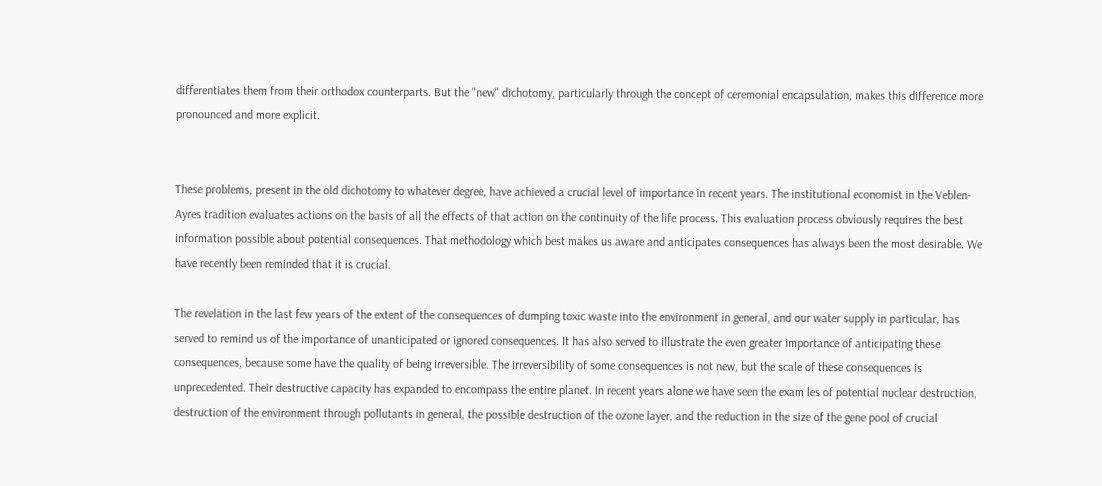differentiates them from their orthodox counterparts. But the "new" dichotomy, particularly through the concept of ceremonial encapsulation, makes this difference more pronounced and more explicit.


These problems, present in the old dichotomy to whatever degree, have achieved a crucial level of importance in recent years. The institutional economist in the Veblen-Ayres tradition evaluates actions on the basis of all the effects of that action on the continuity of the life process. This evaluation process obviously requires the best information possible about potential consequences. That methodology which best makes us aware and anticipates consequences has always been the most desirable. We have recently been reminded that it is crucial.

The revelation in the last few years of the extent of the consequences of dumping toxic waste into the environment in general, and our water supply in particular, has served to remind us of the importance of unanticipated or ignored consequences. It has also served to illustrate the even greater importance of anticipating these consequences, because some have the quality of being irreversible. The irreversibility of some consequences is not new, but the scale of these consequences is unprecedented. Their destructive capacity has expanded to encompass the entire planet. In recent years alone we have seen the exam les of potential nuclear destruction, destruction of the environment through pollutants in general, the possible destruction of the ozone layer, and the reduction in the size of the gene pool of crucial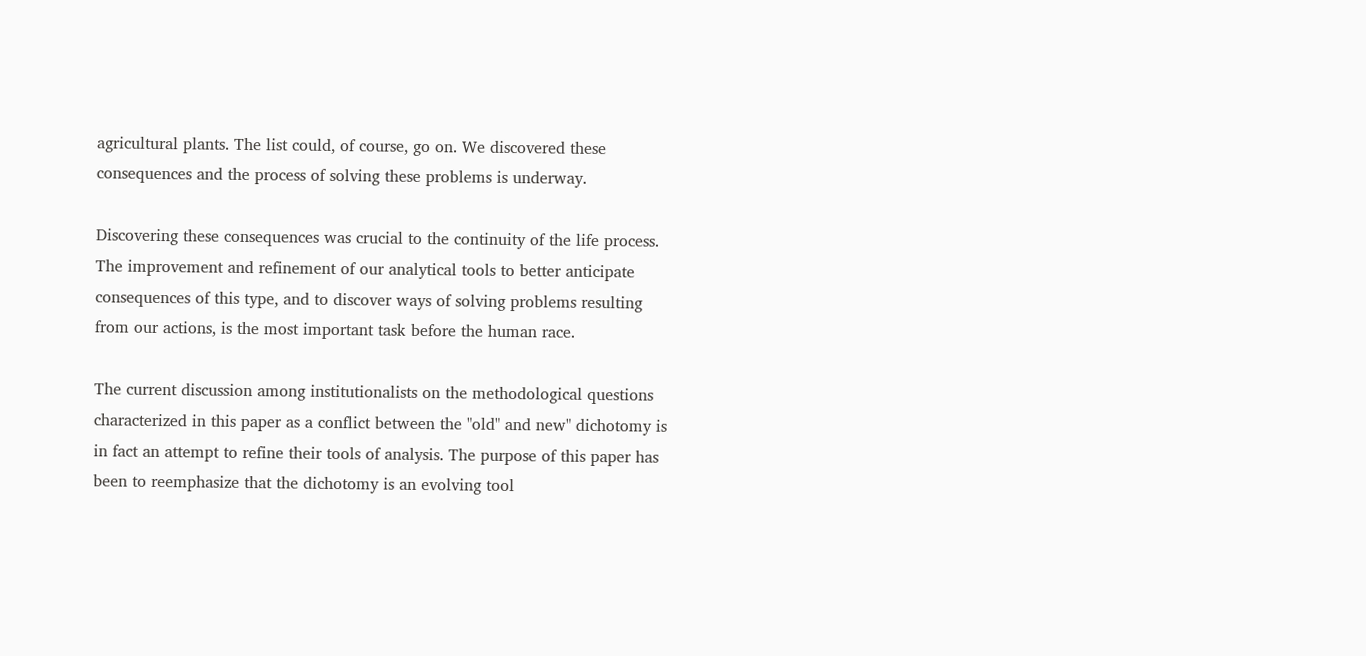agricultural plants. The list could, of course, go on. We discovered these consequences and the process of solving these problems is underway.

Discovering these consequences was crucial to the continuity of the life process. The improvement and refinement of our analytical tools to better anticipate consequences of this type, and to discover ways of solving problems resulting from our actions, is the most important task before the human race.

The current discussion among institutionalists on the methodological questions characterized in this paper as a conflict between the "old" and new" dichotomy is in fact an attempt to refine their tools of analysis. The purpose of this paper has been to reemphasize that the dichotomy is an evolving tool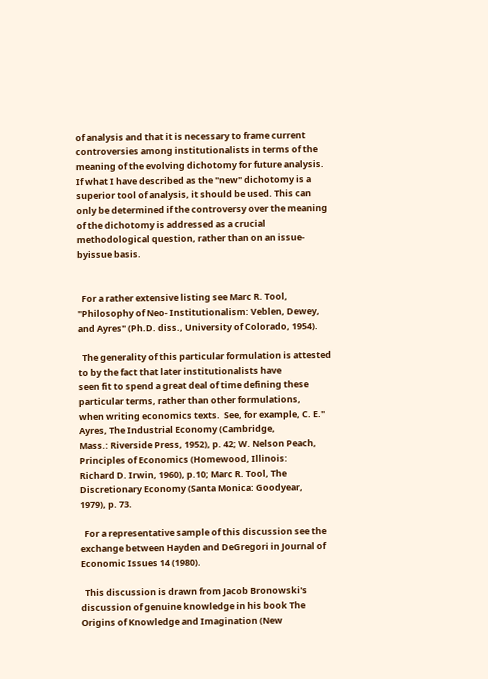of analysis and that it is necessary to frame current controversies among institutionalists in terms of the meaning of the evolving dichotomy for future analysis. If what I have described as the "new" dichotomy is a superior tool of analysis, it should be used. This can only be determined if the controversy over the meaning of the dichotomy is addressed as a crucial methodological question, rather than on an issue-byissue basis.


  For a rather extensive listing see Marc R. Tool, "Philosophy of Neo- Institutionalism: Veblen, Dewey, and Ayres" (Ph.D. diss., University of Colorado, 1954).

  The generality of this particular formulation is attested to by the fact that later institutionalists have
seen fit to spend a great deal of time defining these particular terms, rather than other formulations,
when writing economics texts.  See, for example, C. E." Ayres, The Industrial Economy (Cambridge,
Mass.: Riverside Press, 1952), p. 42; W. Nelson Peach, Principles of Economics (Homewood, Illinois:
Richard D. Irwin, 1960), p.10; Marc R. Tool, The Discretionary Economy (Santa Monica: Goodyear,
1979), p. 73.

  For a representative sample of this discussion see the exchange between Hayden and DeGregori in Journal of Economic Issues 14 (1980).

  This discussion is drawn from Jacob Bronowski's discussion of genuine knowledge in his book The Origins of Knowledge and Imagination (New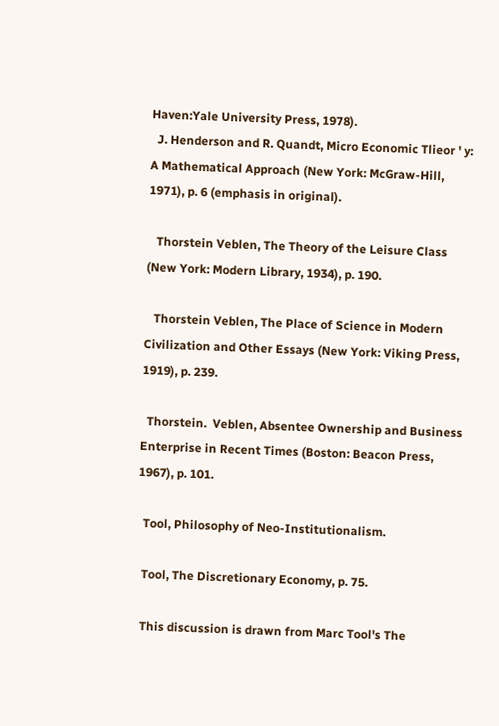Haven:Yale University Press, 1978).
  J. Henderson and R. Quandt, Micro Economic Tlieor ' y: A Mathematical Approach (New York: McGraw-Hill, 1971), p. 6 (emphasis in original).

   Thorstein Veblen, The Theory of the Leisure Class (New York: Modern Library, 1934), p. 190.

   Thorstein Veblen, The Place of Science in Modern Civilization and Other Essays (New York: Viking Press, 1919), p. 239.

  Thorstein.  Veblen, Absentee Ownership and Business Enterprise in Recent Times (Boston: Beacon Press, 1967), p. 101.

  Tool, Philosophy of Neo-Institutionalism.

  Tool, The Discretionary Economy, p. 75.

  This discussion is drawn from Marc Tool's The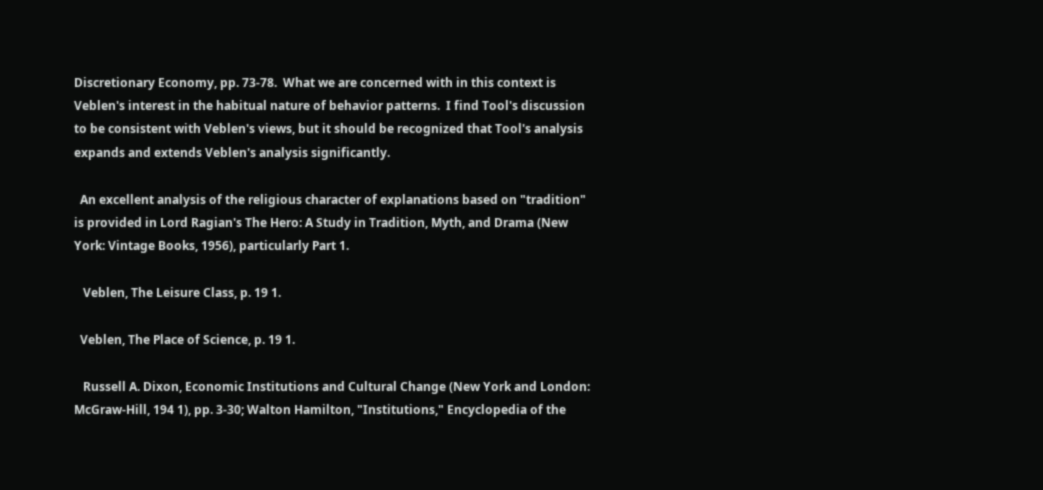Discretionary Economy, pp. 73-78.  What we are concerned with in this context is Veblen's interest in the habitual nature of behavior patterns.  I find Tool's discussion to be consistent with Veblen's views, but it should be recognized that Tool's analysis expands and extends Veblen's analysis significantly.

  An excellent analysis of the religious character of explanations based on "tradition" is provided in Lord Ragian's The Hero: A Study in Tradition, Myth, and Drama (New York: Vintage Books, 1956), particularly Part 1.

   Veblen, The Leisure Class, p. 19 1.

  Veblen, The Place of Science, p. 19 1.

   Russell A. Dixon, Economic Institutions and Cultural Change (New York and London: McGraw-Hill, 194 1), pp. 3-30; Walton Hamilton, "Institutions," Encyclopedia of the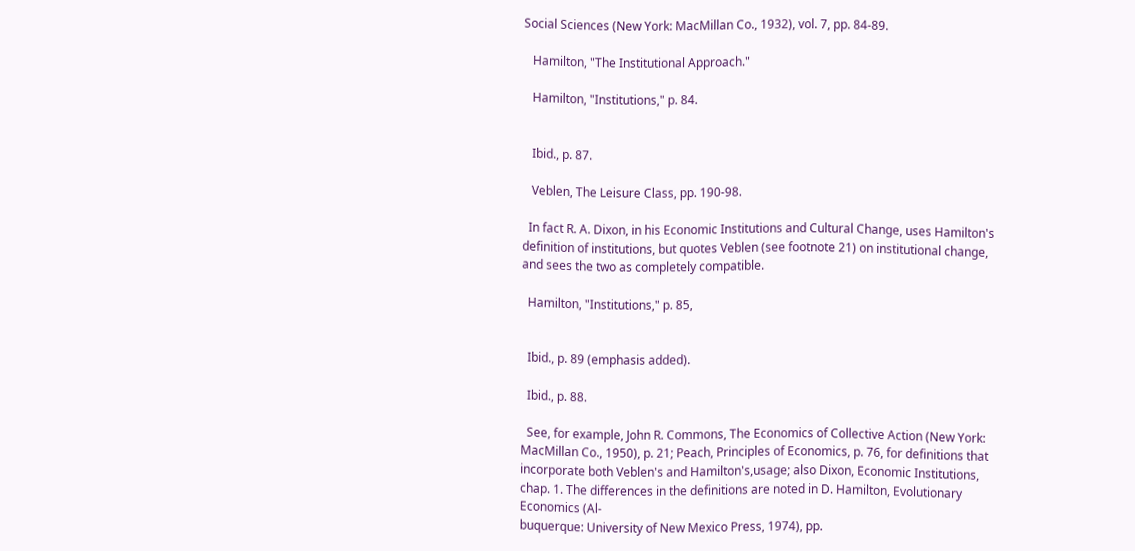Social Sciences (New York: MacMillan Co., 1932), vol. 7, pp. 84-89.

   Hamilton, "The Institutional Approach."

   Hamilton, "Institutions," p. 84.


   Ibid., p. 87.

   Veblen, The Leisure Class, pp. 190-98.

  In fact R. A. Dixon, in his Economic Institutions and Cultural Change, uses Hamilton's definition of institutions, but quotes Veblen (see footnote 21) on institutional change, and sees the two as completely compatible.

  Hamilton, "Institutions," p. 85,


  Ibid., p. 89 (emphasis added).

  Ibid., p. 88.

  See, for example, John R. Commons, The Economics of Collective Action (New York: MacMillan Co., 1950), p. 21; Peach, Principles of Economics, p. 76, for definitions that incorporate both Veblen's and Hamilton's,usage; also Dixon, Economic Institutions, chap. 1. The differences in the definitions are noted in D. Hamilton, Evolutionary Economics (Al-
buquerque: University of New Mexico Press, 1974), pp.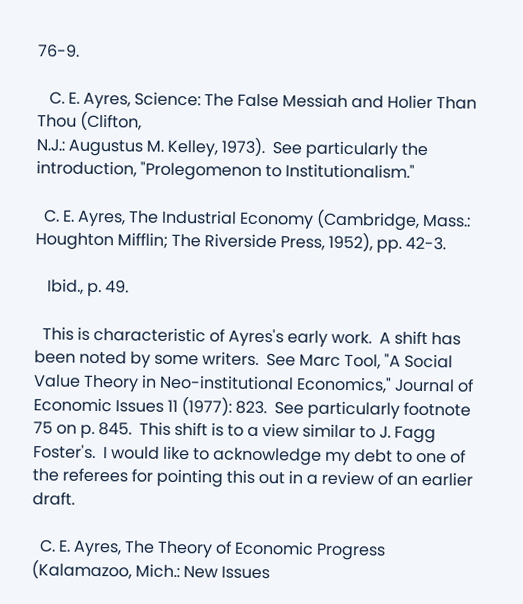76-9.

   C. E. Ayres, Science: The False Messiah and Holier Than Thou (Clifton,
N.J.: Augustus M. Kelley, 1973).  See particularly the introduction, "Prolegomenon to Institutionalism."

  C. E. Ayres, The Industrial Economy (Cambridge, Mass.: Houghton Mifflin; The Riverside Press, 1952), pp. 42-3.

   Ibid., p. 49.

  This is characteristic of Ayres's early work.  A shift has been noted by some writers.  See Marc Tool, "A Social Value Theory in Neo-institutional Economics," Journal of Economic Issues 11 (1977): 823.  See particularly footnote 75 on p. 845.  This shift is to a view similar to J. Fagg Foster's.  I would like to acknowledge my debt to one of the referees for pointing this out in a review of an earlier draft.

  C. E. Ayres, The Theory of Economic Progress (Kalamazoo, Mich.: New Issues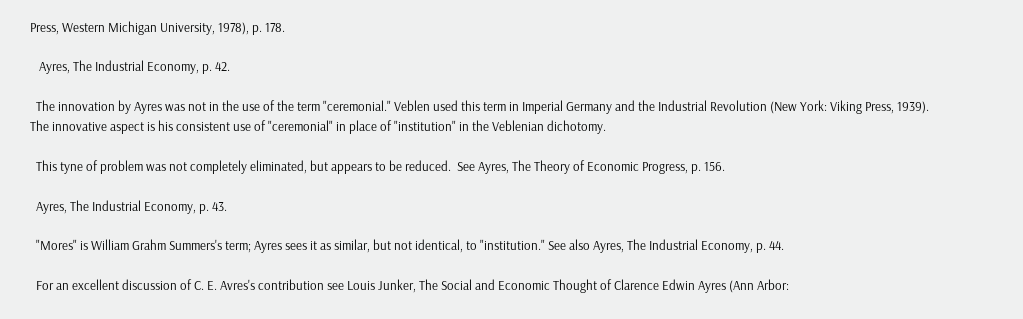Press, Western Michigan University, 1978), p. 178.

   Ayres, The Industrial Economy, p. 42.

  The innovation by Ayres was not in the use of the term "ceremonial." Veblen used this term in Imperial Germany and the Industrial Revolution (New York: Viking Press, 1939).  The innovative aspect is his consistent use of "ceremonial" in place of "institution" in the Veblenian dichotomy.

  This tyne of problem was not completely eliminated, but appears to be reduced.  See Ayres, The Theory of Economic Progress, p. 156.

  Ayres, The Industrial Economy, p. 43.

  "Mores" is William Grahm Summers's term; Ayres sees it as similar, but not identical, to "institution." See also Ayres, The Industrial Economy, p. 44.

  For an excellent discussion of C. E. Avres's contribution see Louis Junker, The Social and Economic Thought of Clarence Edwin Ayres (Ann Arbor: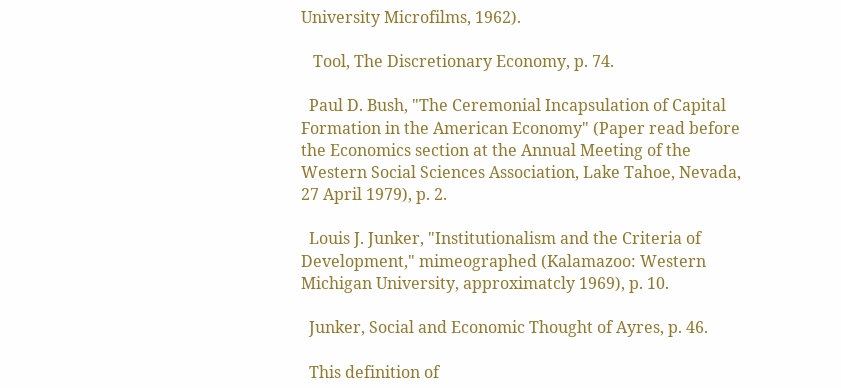University Microfilms, 1962).

   Tool, The Discretionary Economy, p. 74.

  Paul D. Bush, "The Ceremonial Incapsulation of Capital Formation in the American Economy" (Paper read before the Economics section at the Annual Meeting of the Western Social Sciences Association, Lake Tahoe, Nevada, 27 April 1979), p. 2.

  Louis J. Junker, "Institutionalism and the Criteria of Development," mimeographed (Kalamazoo: Western Michigan University, approximatcly 1969), p. 10.

  Junker, Social and Economic Thought of Ayres, p. 46.

  This definition of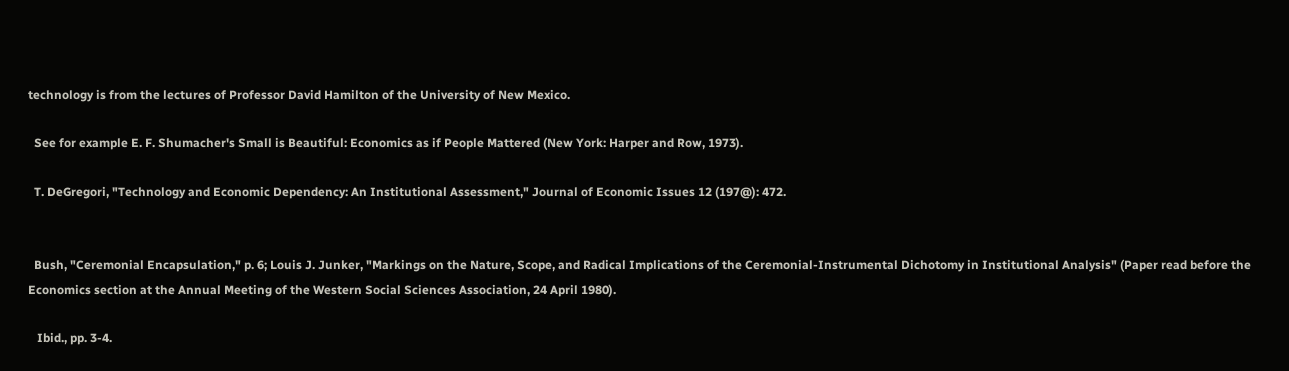technology is from the lectures of Professor David Hamilton of the University of New Mexico.

  See for example E. F. Shumacher's Small is Beautiful: Economics as if People Mattered (New York: Harper and Row, 1973).

  T. DeGregori, "Technology and Economic Dependency: An Institutional Assessment," Journal of Economic Issues 12 (197@): 472.


  Bush, "Ceremonial Encapsulation," p. 6; Louis J. Junker, "Markings on the Nature, Scope, and Radical Implications of the Ceremonial-Instrumental Dichotomy in Institutional Analysis" (Paper read before the Economics section at the Annual Meeting of the Western Social Sciences Association, 24 April 1980).

   Ibid., pp. 3-4.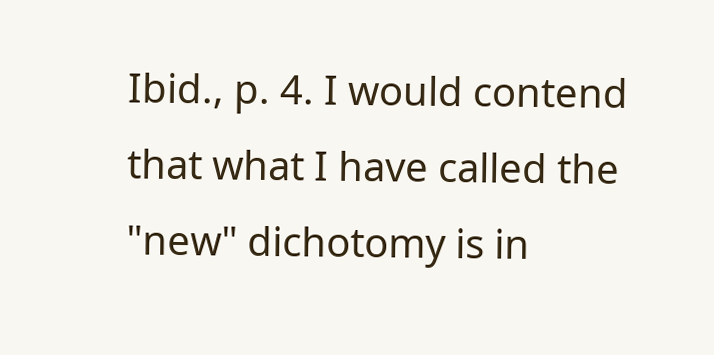Ibid., p. 4. I would contend that what I have called the "new" dichotomy is in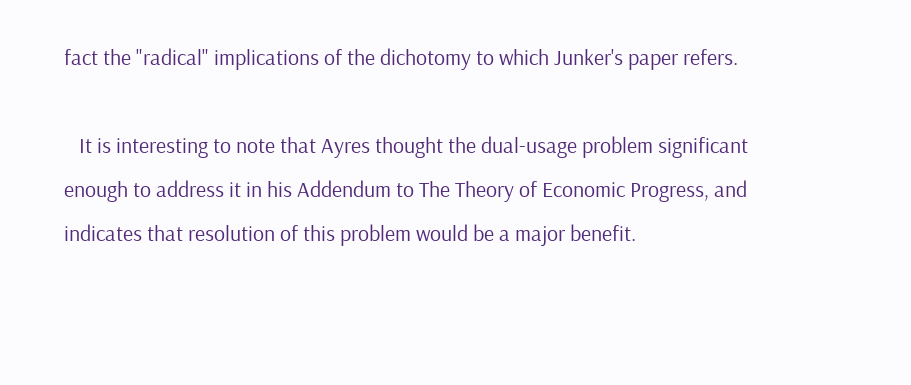fact the "radical" implications of the dichotomy to which Junker's paper refers.

   It is interesting to note that Ayres thought the dual-usage problem significant enough to address it in his Addendum to The Theory of Economic Progress, and indicates that resolution of this problem would be a major benefit.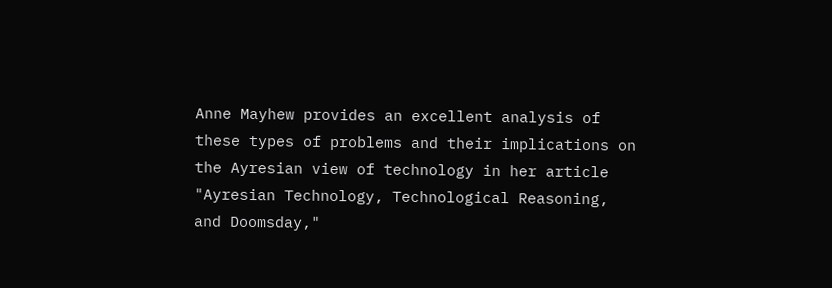Anne Mayhew provides an excellent analysis of these types of problems and their implications on the Ayresian view of technology in her article "Ayresian Technology, Technological Reasoning, and Doomsday,"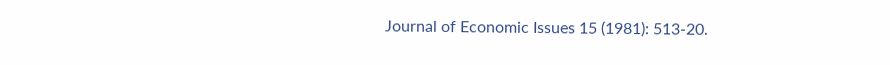Journal of Economic Issues 15 (1981): 513-20.